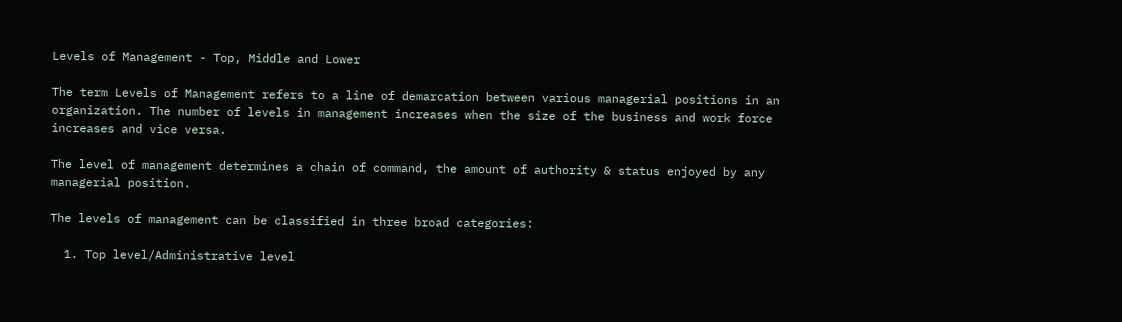Levels of Management - Top, Middle and Lower

The term Levels of Management refers to a line of demarcation between various managerial positions in an organization. The number of levels in management increases when the size of the business and work force increases and vice versa.

The level of management determines a chain of command, the amount of authority & status enjoyed by any managerial position.

The levels of management can be classified in three broad categories:

  1. Top level/Administrative level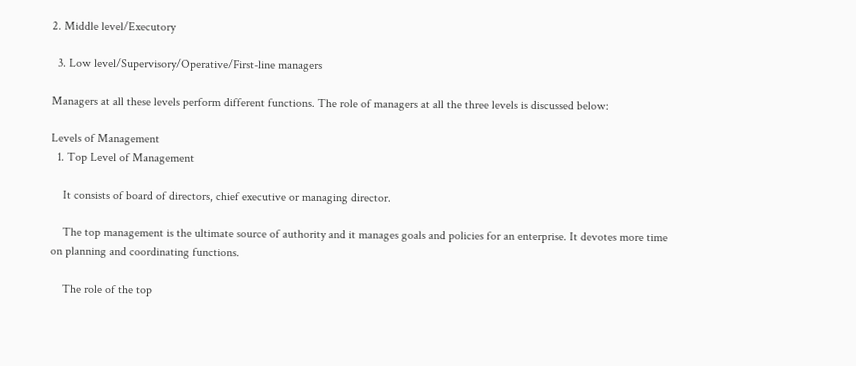2. Middle level/Executory

  3. Low level/Supervisory/Operative/First-line managers

Managers at all these levels perform different functions. The role of managers at all the three levels is discussed below:

Levels of Management
  1. Top Level of Management

    It consists of board of directors, chief executive or managing director.

    The top management is the ultimate source of authority and it manages goals and policies for an enterprise. It devotes more time on planning and coordinating functions.

    The role of the top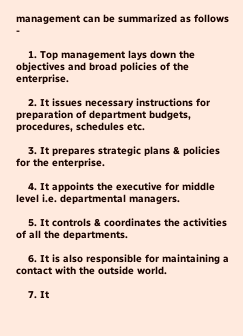management can be summarized as follows -

    1. Top management lays down the objectives and broad policies of the enterprise.

    2. It issues necessary instructions for preparation of department budgets, procedures, schedules etc.

    3. It prepares strategic plans & policies for the enterprise.

    4. It appoints the executive for middle level i.e. departmental managers.

    5. It controls & coordinates the activities of all the departments.

    6. It is also responsible for maintaining a contact with the outside world.

    7. It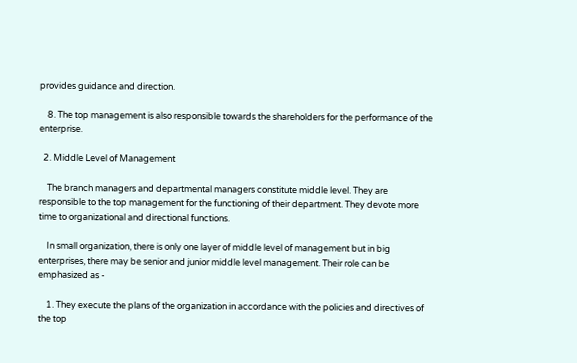provides guidance and direction.

    8. The top management is also responsible towards the shareholders for the performance of the enterprise.

  2. Middle Level of Management

    The branch managers and departmental managers constitute middle level. They are responsible to the top management for the functioning of their department. They devote more time to organizational and directional functions.

    In small organization, there is only one layer of middle level of management but in big enterprises, there may be senior and junior middle level management. Their role can be emphasized as -

    1. They execute the plans of the organization in accordance with the policies and directives of the top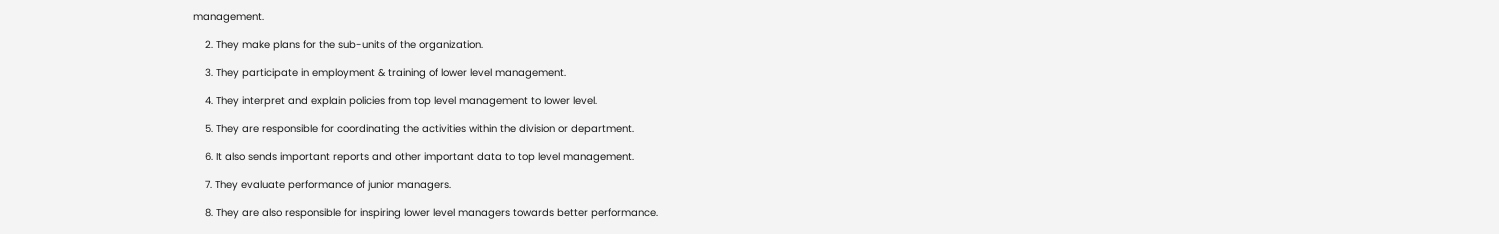management.

    2. They make plans for the sub-units of the organization.

    3. They participate in employment & training of lower level management.

    4. They interpret and explain policies from top level management to lower level.

    5. They are responsible for coordinating the activities within the division or department.

    6. It also sends important reports and other important data to top level management.

    7. They evaluate performance of junior managers.

    8. They are also responsible for inspiring lower level managers towards better performance.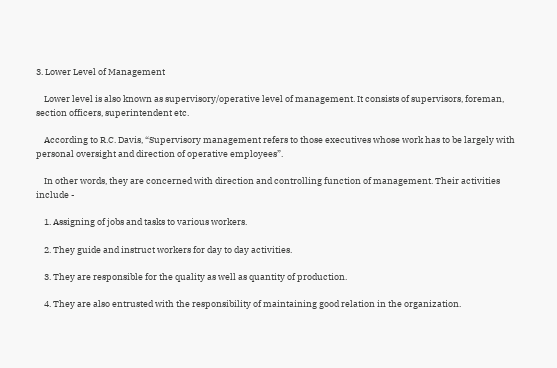3. Lower Level of Management

    Lower level is also known as supervisory/operative level of management. It consists of supervisors, foreman, section officers, superintendent etc.

    According to R.C. Davis, “Supervisory management refers to those executives whose work has to be largely with personal oversight and direction of operative employees”.

    In other words, they are concerned with direction and controlling function of management. Their activities include -

    1. Assigning of jobs and tasks to various workers.

    2. They guide and instruct workers for day to day activities.

    3. They are responsible for the quality as well as quantity of production.

    4. They are also entrusted with the responsibility of maintaining good relation in the organization.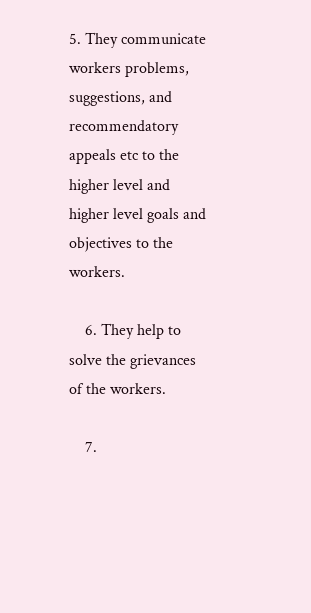5. They communicate workers problems, suggestions, and recommendatory appeals etc to the higher level and higher level goals and objectives to the workers.

    6. They help to solve the grievances of the workers.

    7.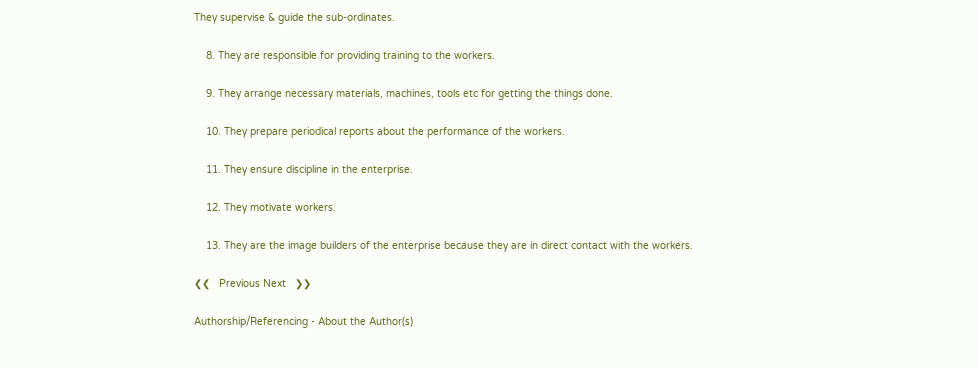They supervise & guide the sub-ordinates.

    8. They are responsible for providing training to the workers.

    9. They arrange necessary materials, machines, tools etc for getting the things done.

    10. They prepare periodical reports about the performance of the workers.

    11. They ensure discipline in the enterprise.

    12. They motivate workers.

    13. They are the image builders of the enterprise because they are in direct contact with the workers.

❮❮   Previous Next   ❯❯

Authorship/Referencing - About the Author(s)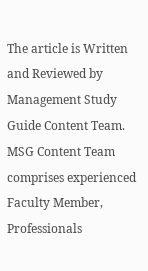The article is Written and Reviewed by Management Study Guide Content Team. MSG Content Team comprises experienced Faculty Member, Professionals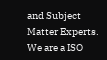and Subject Matter Experts. We are a ISO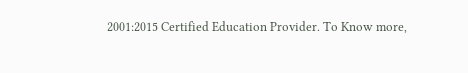2001:2015 Certified Education Provider. To Know more,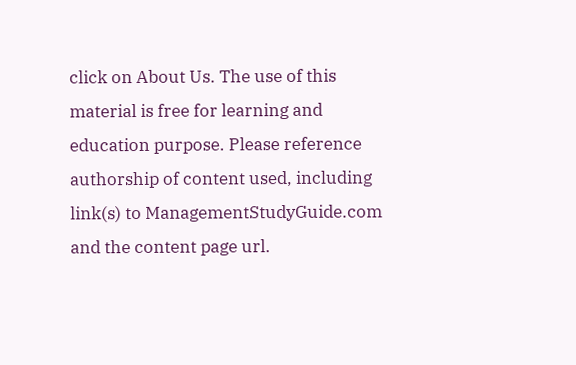click on About Us. The use of this material is free for learning and education purpose. Please reference authorship of content used, including link(s) to ManagementStudyGuide.com and the content page url.